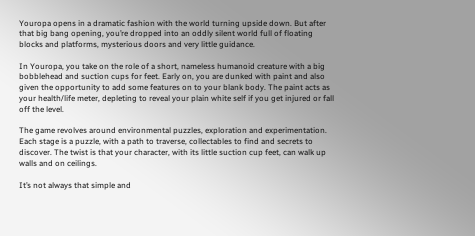Youropa opens in a dramatic fashion with the world turning upside down. But after that big bang opening, you’re dropped into an oddly silent world full of floating blocks and platforms, mysterious doors and very little guidance.

In Youropa, you take on the role of a short, nameless humanoid creature with a big bobblehead and suction cups for feet. Early on, you are dunked with paint and also given the opportunity to add some features on to your blank body. The paint acts as your health/life meter, depleting to reveal your plain white self if you get injured or fall off the level.

The game revolves around environmental puzzles, exploration and experimentation. Each stage is a puzzle, with a path to traverse, collectables to find and secrets to discover. The twist is that your character, with its little suction cup feet, can walk up walls and on ceilings.

It’s not always that simple and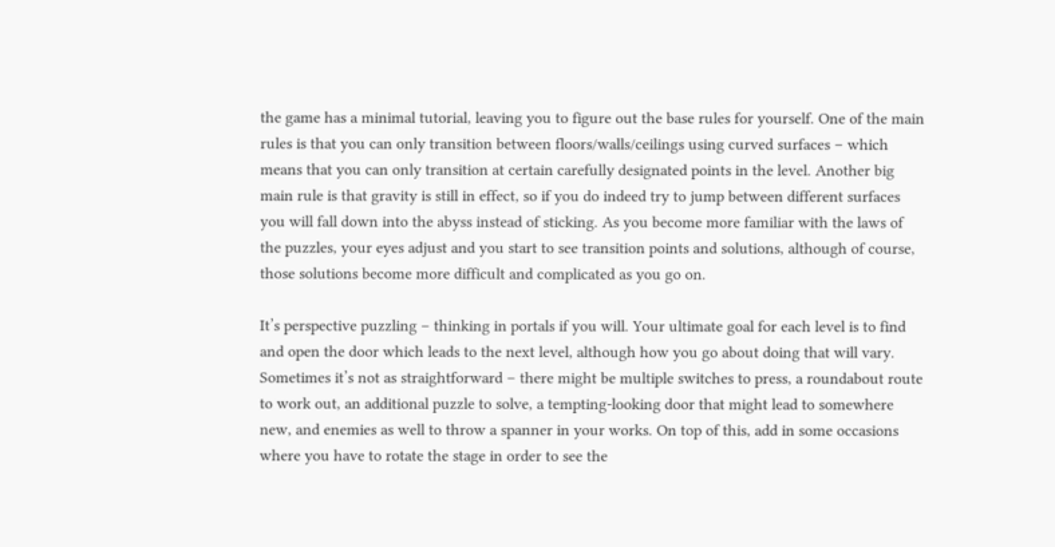the game has a minimal tutorial, leaving you to figure out the base rules for yourself. One of the main rules is that you can only transition between floors/walls/ceilings using curved surfaces – which means that you can only transition at certain carefully designated points in the level. Another big main rule is that gravity is still in effect, so if you do indeed try to jump between different surfaces you will fall down into the abyss instead of sticking. As you become more familiar with the laws of the puzzles, your eyes adjust and you start to see transition points and solutions, although of course, those solutions become more difficult and complicated as you go on.

It’s perspective puzzling – thinking in portals if you will. Your ultimate goal for each level is to find and open the door which leads to the next level, although how you go about doing that will vary. Sometimes it’s not as straightforward – there might be multiple switches to press, a roundabout route to work out, an additional puzzle to solve, a tempting-looking door that might lead to somewhere new, and enemies as well to throw a spanner in your works. On top of this, add in some occasions where you have to rotate the stage in order to see the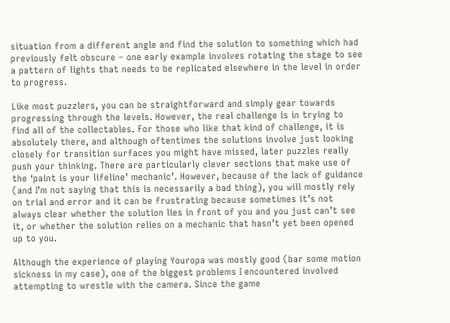situation from a different angle and find the solution to something which had previously felt obscure – one early example involves rotating the stage to see a pattern of lights that needs to be replicated elsewhere in the level in order to progress.

Like most puzzlers, you can be straightforward and simply gear towards progressing through the levels. However, the real challenge is in trying to find all of the collectables. For those who like that kind of challenge, it is absolutely there, and although oftentimes the solutions involve just looking closely for transition surfaces you might have missed, later puzzles really push your thinking. There are particularly clever sections that make use of the ‘paint is your lifeline’ mechanic’. However, because of the lack of guidance (and I’m not saying that this is necessarily a bad thing), you will mostly rely on trial and error and it can be frustrating because sometimes it’s not always clear whether the solution lies in front of you and you just can’t see it, or whether the solution relies on a mechanic that hasn’t yet been opened up to you.

Although the experience of playing Youropa was mostly good (bar some motion sickness in my case), one of the biggest problems I encountered involved attempting to wrestle with the camera. Since the game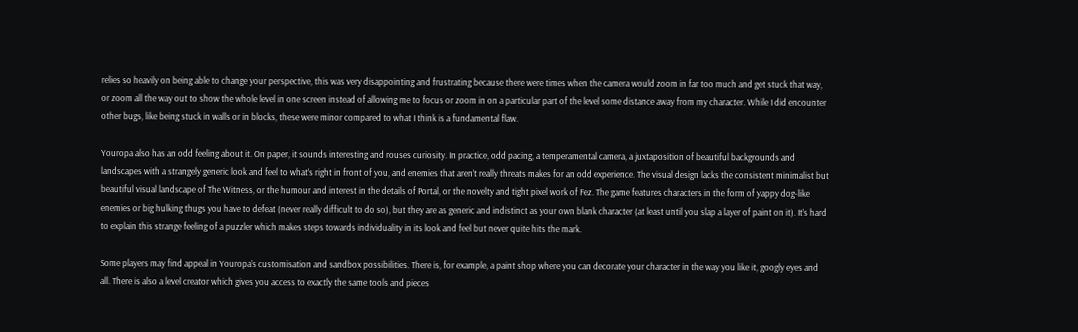relies so heavily on being able to change your perspective, this was very disappointing and frustrating because there were times when the camera would zoom in far too much and get stuck that way, or zoom all the way out to show the whole level in one screen instead of allowing me to focus or zoom in on a particular part of the level some distance away from my character. While I did encounter other bugs, like being stuck in walls or in blocks, these were minor compared to what I think is a fundamental flaw.

Youropa also has an odd feeling about it. On paper, it sounds interesting and rouses curiosity. In practice, odd pacing, a temperamental camera, a juxtaposition of beautiful backgrounds and landscapes with a strangely generic look and feel to what’s right in front of you, and enemies that aren’t really threats makes for an odd experience. The visual design lacks the consistent minimalist but beautiful visual landscape of The Witness, or the humour and interest in the details of Portal, or the novelty and tight pixel work of Fez. The game features characters in the form of yappy dog-like enemies or big hulking thugs you have to defeat (never really difficult to do so), but they are as generic and indistinct as your own blank character (at least until you slap a layer of paint on it). It’s hard to explain this strange feeling of a puzzler which makes steps towards individuality in its look and feel but never quite hits the mark.

Some players may find appeal in Youropa’s customisation and sandbox possibilities. There is, for example, a paint shop where you can decorate your character in the way you like it, googly eyes and all. There is also a level creator which gives you access to exactly the same tools and pieces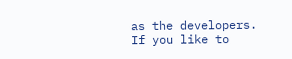as the developers. If you like to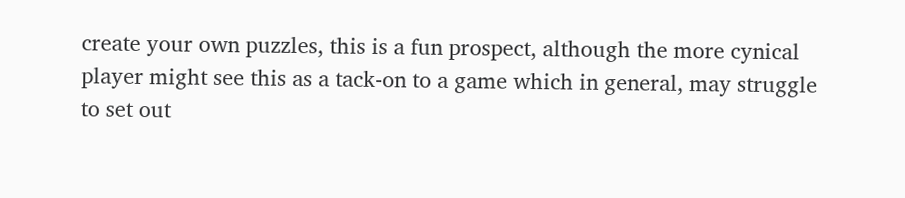create your own puzzles, this is a fun prospect, although the more cynical player might see this as a tack-on to a game which in general, may struggle to set out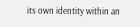its own identity within an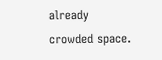already crowded space.